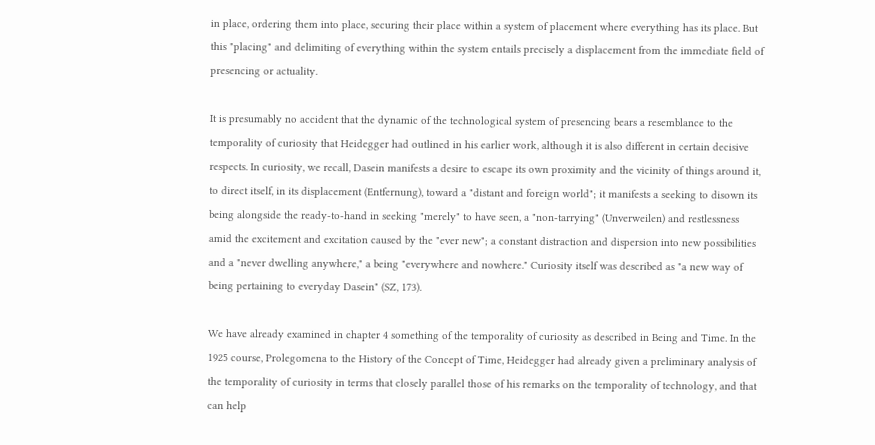in place, ordering them into place, securing their place within a system of placement where everything has its place. But this "placing" and delimiting of everything within the system entails precisely a displacement from the immediate field of presencing or actuality.

It is presumably no accident that the dynamic of the technological system of presencing bears a resemblance to the temporality of curiosity that Heidegger had outlined in his earlier work, although it is also different in certain decisive respects. In curiosity, we recall, Dasein manifests a desire to escape its own proximity and the vicinity of things around it, to direct itself, in its displacement (Entfernung), toward a "distant and foreign world"; it manifests a seeking to disown its being alongside the ready-to-hand in seeking "merely" to have seen, a "non-tarrying" (Unverweilen) and restlessness amid the excitement and excitation caused by the "ever new"; a constant distraction and dispersion into new possibilities and a "never dwelling anywhere," a being "everywhere and nowhere." Curiosity itself was described as "a new way of being pertaining to everyday Dasein" (SZ, 173).

We have already examined in chapter 4 something of the temporality of curiosity as described in Being and Time. In the 1925 course, Prolegomena to the History of the Concept of Time, Heidegger had already given a preliminary analysis of the temporality of curiosity in terms that closely parallel those of his remarks on the temporality of technology, and that can help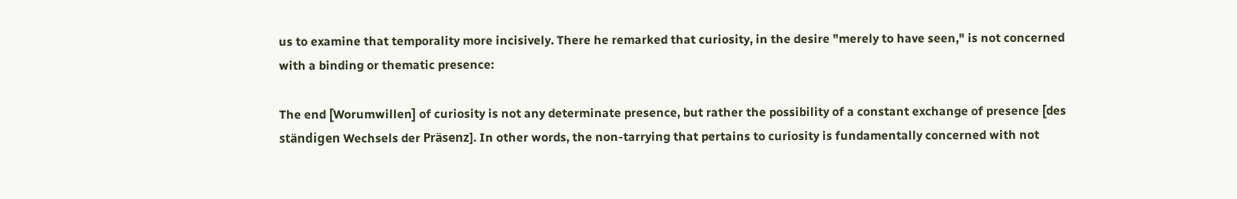us to examine that temporality more incisively. There he remarked that curiosity, in the desire "merely to have seen," is not concerned with a binding or thematic presence:

The end [Worumwillen] of curiosity is not any determinate presence, but rather the possibility of a constant exchange of presence [des ständigen Wechsels der Präsenz]. In other words, the non-tarrying that pertains to curiosity is fundamentally concerned with not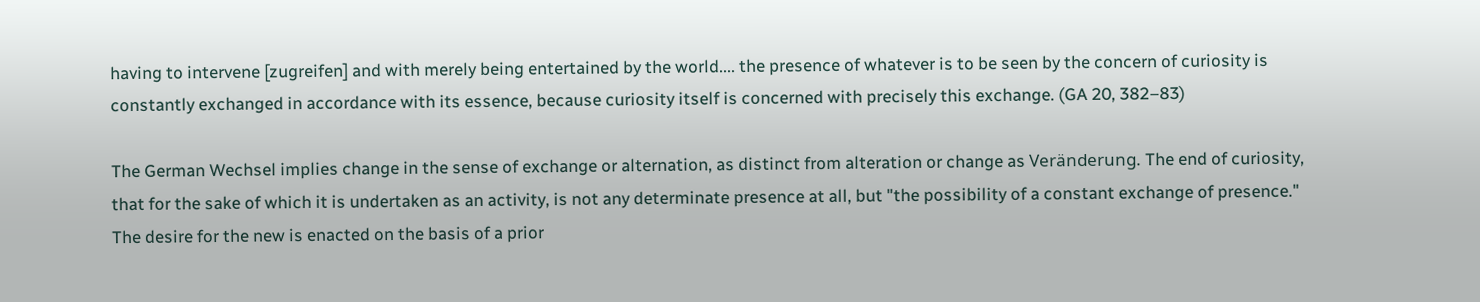having to intervene [zugreifen] and with merely being entertained by the world.... the presence of whatever is to be seen by the concern of curiosity is constantly exchanged in accordance with its essence, because curiosity itself is concerned with precisely this exchange. (GA 20, 382–83)

The German Wechsel implies change in the sense of exchange or alternation, as distinct from alteration or change as Veränderung. The end of curiosity, that for the sake of which it is undertaken as an activity, is not any determinate presence at all, but "the possibility of a constant exchange of presence." The desire for the new is enacted on the basis of a prior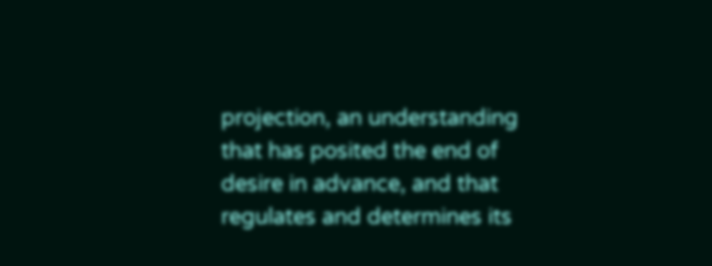projection, an understanding that has posited the end of desire in advance, and that regulates and determines its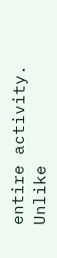entire activity. Unlike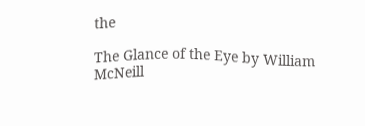the

The Glance of the Eye by William McNeill